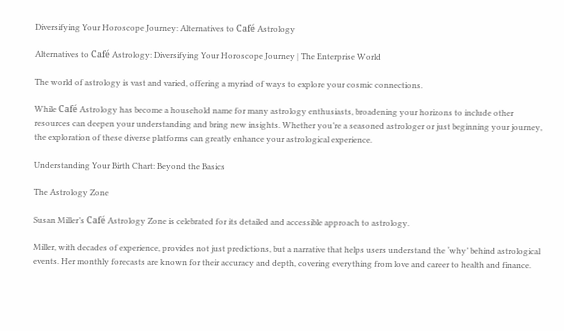Diversifying Your Horoscope Journey: Alternatives to Café Astrology

Alternatives to Café Astrology: Diversifying Your Horoscope Journey | The Enterprise World

The world of astrology is vast and varied, offering a myriad of ways to explore your cosmic connections.

While Café Astrology has become a household name for many astrology enthusiasts, broadening your horizons to include other resources can deepen your understanding and bring new insights. Whether you’re a seasoned astrologer or just beginning your journey, the exploration of these diverse platforms can greatly enhance your astrological experience.

Understanding Your Birth Chart: Beyond the Basics

The Astrology Zone

Susan Miller’s Café Astrology Zone is celebrated for its detailed and accessible approach to astrology.

Miller, with decades of experience, provides not just predictions, but a narrative that helps users understand the ‘why’ behind astrological events. Her monthly forecasts are known for their accuracy and depth, covering everything from love and career to health and finance.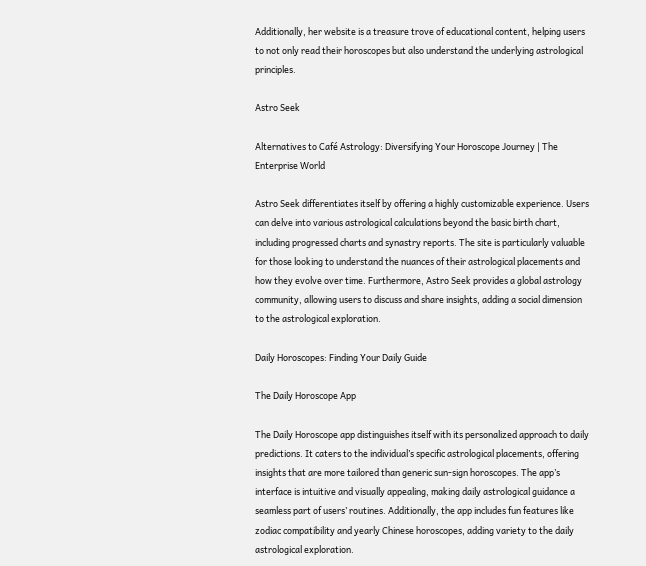Additionally, her website is a treasure trove of educational content, helping users to not only read their horoscopes but also understand the underlying astrological principles.

Astro Seek

Alternatives to Café Astrology: Diversifying Your Horoscope Journey | The Enterprise World

Astro Seek differentiates itself by offering a highly customizable experience. Users can delve into various astrological calculations beyond the basic birth chart, including progressed charts and synastry reports. The site is particularly valuable for those looking to understand the nuances of their astrological placements and how they evolve over time. Furthermore, Astro Seek provides a global astrology community, allowing users to discuss and share insights, adding a social dimension to the astrological exploration.

Daily Horoscopes: Finding Your Daily Guide

The Daily Horoscope App

The Daily Horoscope app distinguishes itself with its personalized approach to daily predictions. It caters to the individual’s specific astrological placements, offering insights that are more tailored than generic sun-sign horoscopes. The app’s interface is intuitive and visually appealing, making daily astrological guidance a seamless part of users’ routines. Additionally, the app includes fun features like zodiac compatibility and yearly Chinese horoscopes, adding variety to the daily astrological exploration.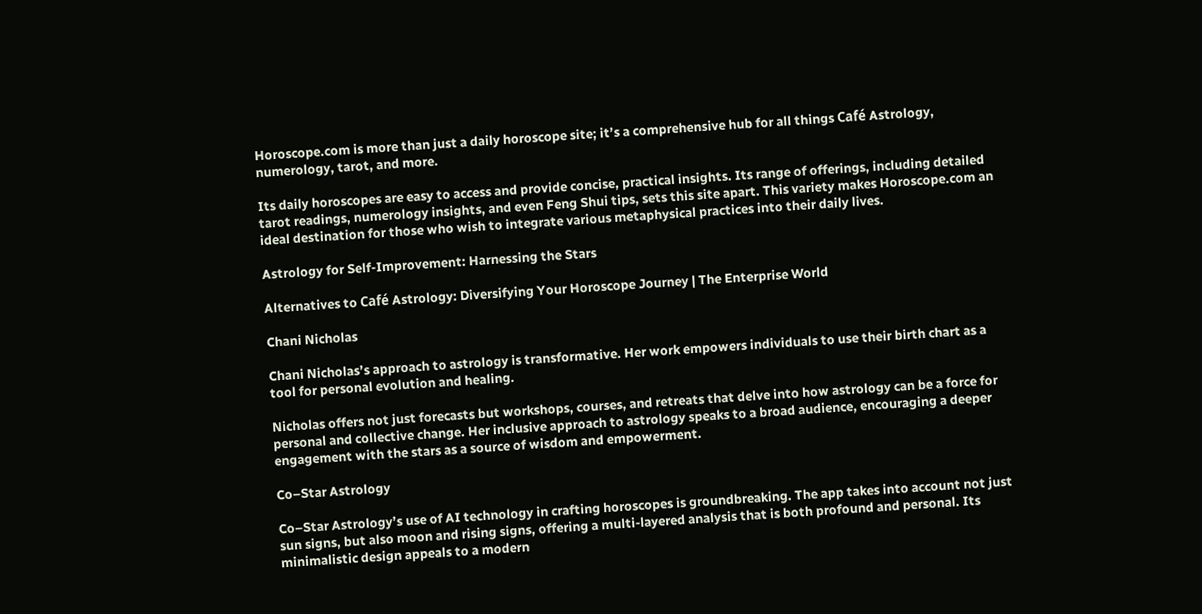Horoscope.com is more than just a daily horoscope site; it’s a comprehensive hub for all things Café Astrology, numerology, tarot, and more.

Its daily horoscopes are easy to access and provide concise, practical insights. Its range of offerings, including detailed tarot readings, numerology insights, and even Feng Shui tips, sets this site apart. This variety makes Horoscope.com an ideal destination for those who wish to integrate various metaphysical practices into their daily lives.

Astrology for Self-Improvement: Harnessing the Stars

Alternatives to Café Astrology: Diversifying Your Horoscope Journey | The Enterprise World

Chani Nicholas

Chani Nicholas’s approach to astrology is transformative. Her work empowers individuals to use their birth chart as a tool for personal evolution and healing.

Nicholas offers not just forecasts but workshops, courses, and retreats that delve into how astrology can be a force for personal and collective change. Her inclusive approach to astrology speaks to a broad audience, encouraging a deeper engagement with the stars as a source of wisdom and empowerment.

Co–Star Astrology

Co–Star Astrology’s use of AI technology in crafting horoscopes is groundbreaking. The app takes into account not just sun signs, but also moon and rising signs, offering a multi-layered analysis that is both profound and personal. Its minimalistic design appeals to a modern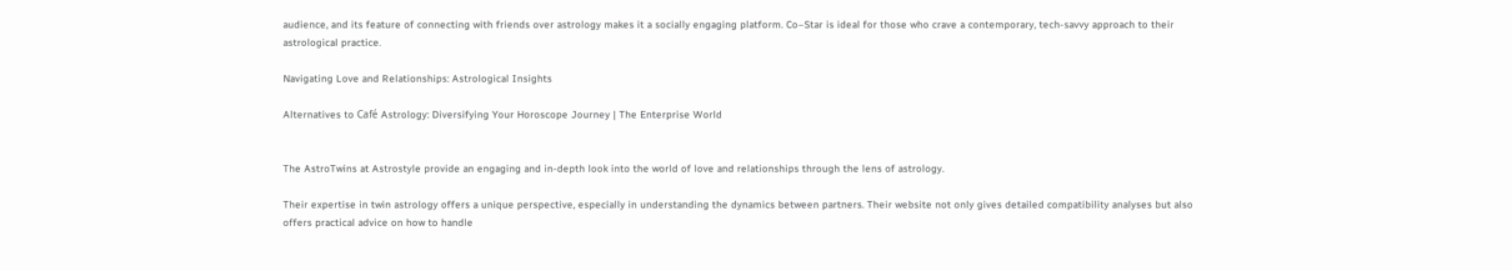audience, and its feature of connecting with friends over astrology makes it a socially engaging platform. Co–Star is ideal for those who crave a contemporary, tech-savvy approach to their astrological practice.

Navigating Love and Relationships: Astrological Insights

Alternatives to Café Astrology: Diversifying Your Horoscope Journey | The Enterprise World


The AstroTwins at Astrostyle provide an engaging and in-depth look into the world of love and relationships through the lens of astrology.

Their expertise in twin astrology offers a unique perspective, especially in understanding the dynamics between partners. Their website not only gives detailed compatibility analyses but also offers practical advice on how to handle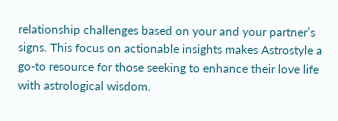relationship challenges based on your and your partner’s signs. This focus on actionable insights makes Astrostyle a go-to resource for those seeking to enhance their love life with astrological wisdom.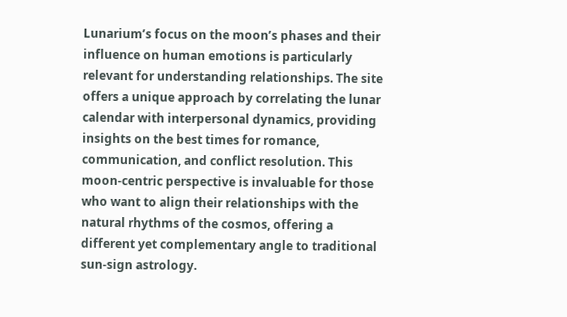Lunarium’s focus on the moon’s phases and their influence on human emotions is particularly relevant for understanding relationships. The site offers a unique approach by correlating the lunar calendar with interpersonal dynamics, providing insights on the best times for romance, communication, and conflict resolution. This moon-centric perspective is invaluable for those who want to align their relationships with the natural rhythms of the cosmos, offering a different yet complementary angle to traditional sun-sign astrology.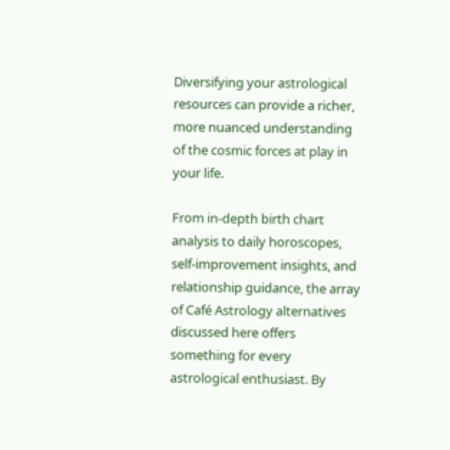Diversifying your astrological resources can provide a richer, more nuanced understanding of the cosmic forces at play in your life.

From in-depth birth chart analysis to daily horoscopes, self-improvement insights, and relationship guidance, the array of Café Astrology alternatives discussed here offers something for every astrological enthusiast. By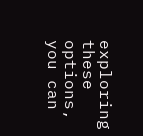exploring these options, you can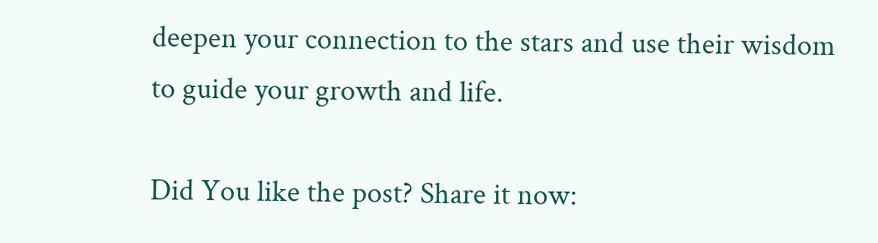deepen your connection to the stars and use their wisdom to guide your growth and life.

Did You like the post? Share it now: